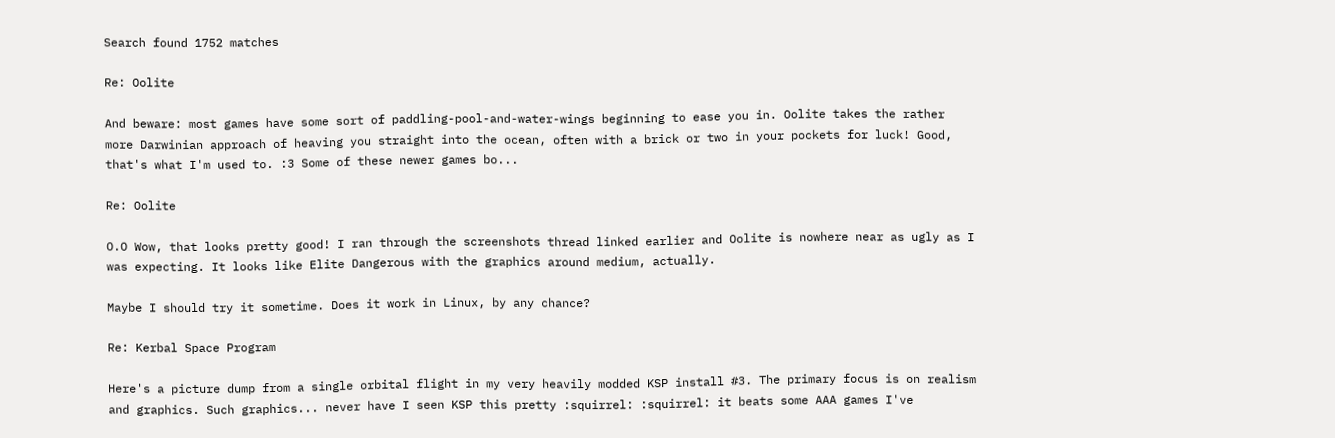Search found 1752 matches

Re: Oolite

And beware: most games have some sort of paddling-pool-and-water-wings beginning to ease you in. Oolite takes the rather more Darwinian approach of heaving you straight into the ocean, often with a brick or two in your pockets for luck! Good, that's what I'm used to. :3 Some of these newer games bo...

Re: Oolite

O.O Wow, that looks pretty good! I ran through the screenshots thread linked earlier and Oolite is nowhere near as ugly as I was expecting. It looks like Elite Dangerous with the graphics around medium, actually.

Maybe I should try it sometime. Does it work in Linux, by any chance?

Re: Kerbal Space Program

Here's a picture dump from a single orbital flight in my very heavily modded KSP install #3. The primary focus is on realism and graphics. Such graphics... never have I seen KSP this pretty :squirrel: :squirrel: it beats some AAA games I've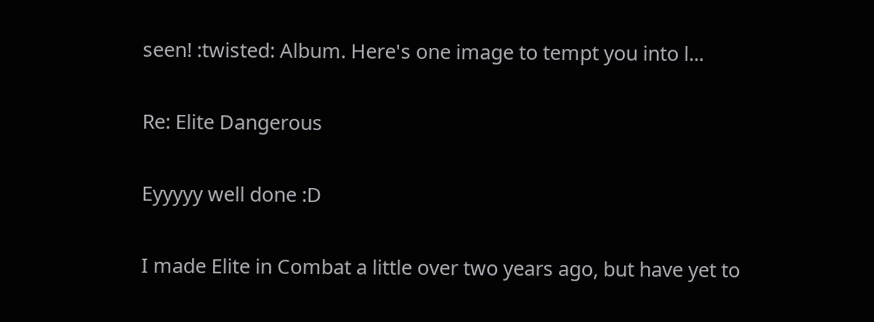seen! :twisted: Album. Here's one image to tempt you into l...

Re: Elite Dangerous

Eyyyyy well done :D

I made Elite in Combat a little over two years ago, but have yet to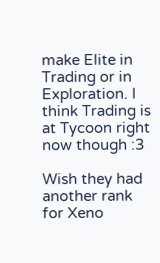make Elite in Trading or in Exploration. I think Trading is at Tycoon right now though :3

Wish they had another rank for Xeno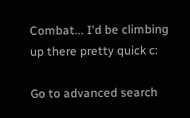Combat... I'd be climbing up there pretty quick c:

Go to advanced search